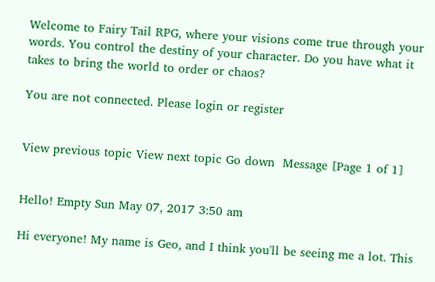Welcome to Fairy Tail RPG, where your visions come true through your words. You control the destiny of your character. Do you have what it takes to bring the world to order or chaos?

You are not connected. Please login or register


View previous topic View next topic Go down  Message [Page 1 of 1]


Hello! Empty Sun May 07, 2017 3:50 am

Hi everyone! My name is Geo, and I think you'll be seeing me a lot. This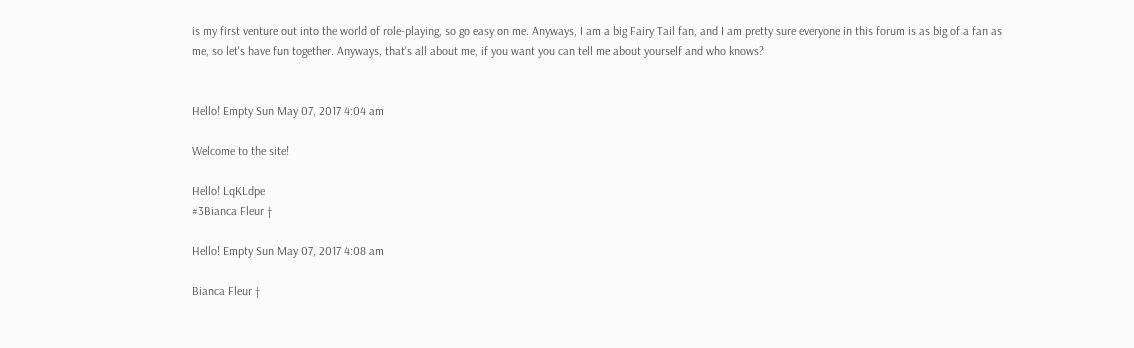is my first venture out into the world of role-playing, so go easy on me. Anyways, I am a big Fairy Tail fan, and I am pretty sure everyone in this forum is as big of a fan as me, so let's have fun together. Anyways, that's all about me, if you want you can tell me about yourself and who knows?


Hello! Empty Sun May 07, 2017 4:04 am

Welcome to the site!

Hello! LqKLdpe
#3Bianca Fleur †

Hello! Empty Sun May 07, 2017 4:08 am

Bianca Fleur †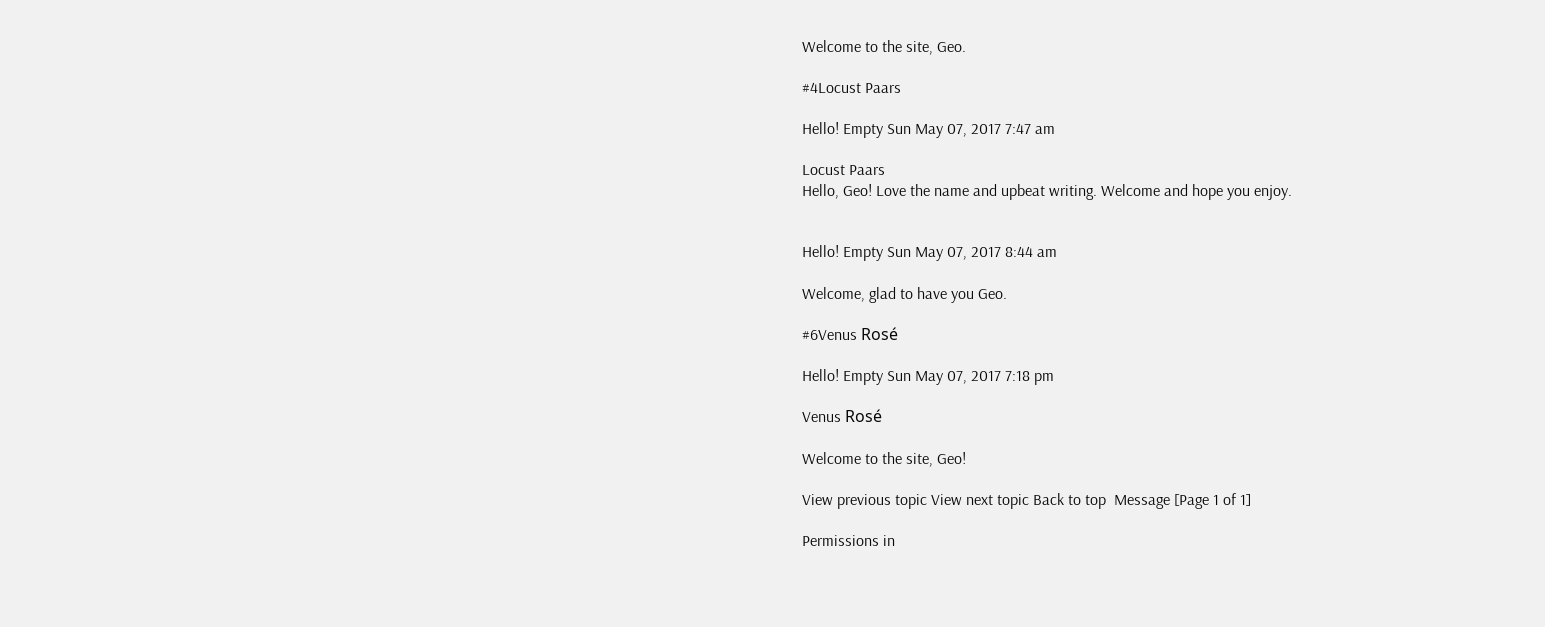Welcome to the site, Geo.

#4Locust Paars

Hello! Empty Sun May 07, 2017 7:47 am

Locust Paars
Hello, Geo! Love the name and upbeat writing. Welcome and hope you enjoy.


Hello! Empty Sun May 07, 2017 8:44 am

Welcome, glad to have you Geo.

#6Venus Rosé

Hello! Empty Sun May 07, 2017 7:18 pm

Venus Rosé

Welcome to the site, Geo!

View previous topic View next topic Back to top  Message [Page 1 of 1]

Permissions in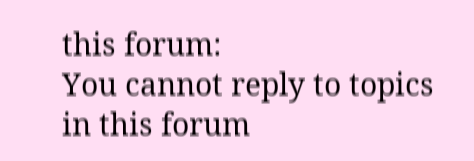this forum:
You cannot reply to topics in this forum